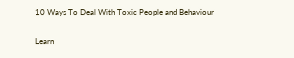10 Ways To Deal With Toxic People and Behaviour

Learn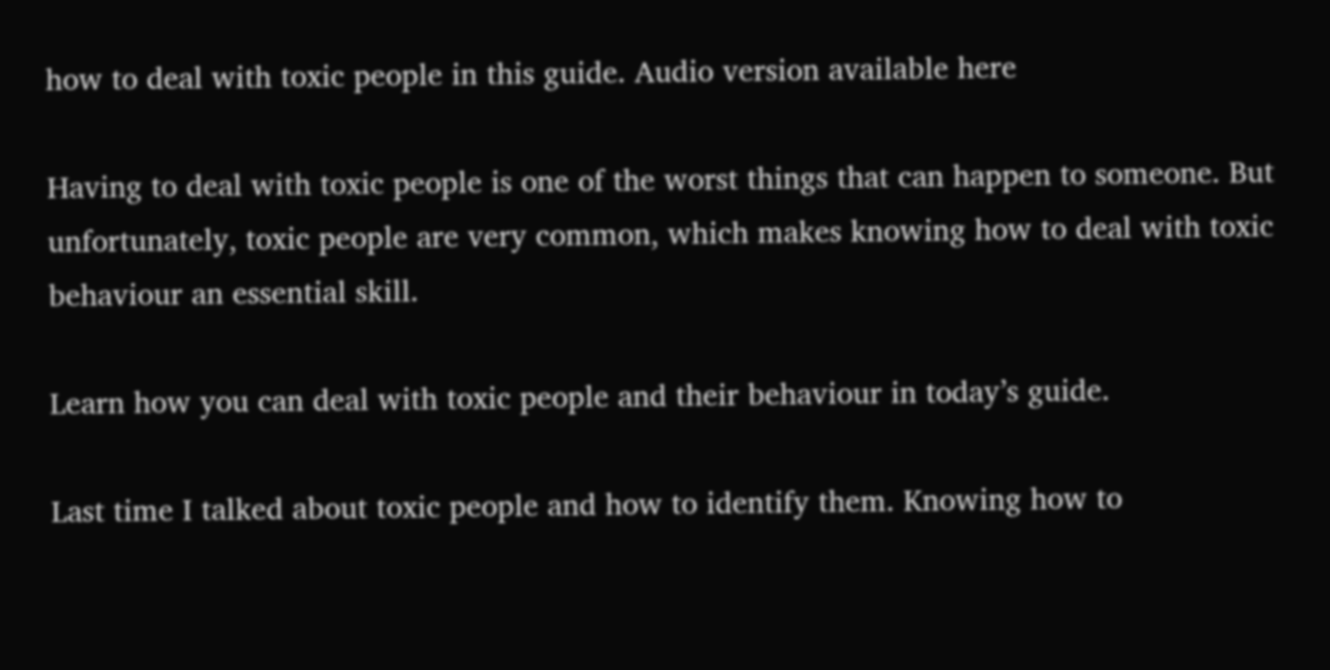how to deal with toxic people in this guide. Audio version available here

Having to deal with toxic people is one of the worst things that can happen to someone. But unfortunately, toxic people are very common, which makes knowing how to deal with toxic behaviour an essential skill.

Learn how you can deal with toxic people and their behaviour in today’s guide.

Last time I talked about toxic people and how to identify them. Knowing how to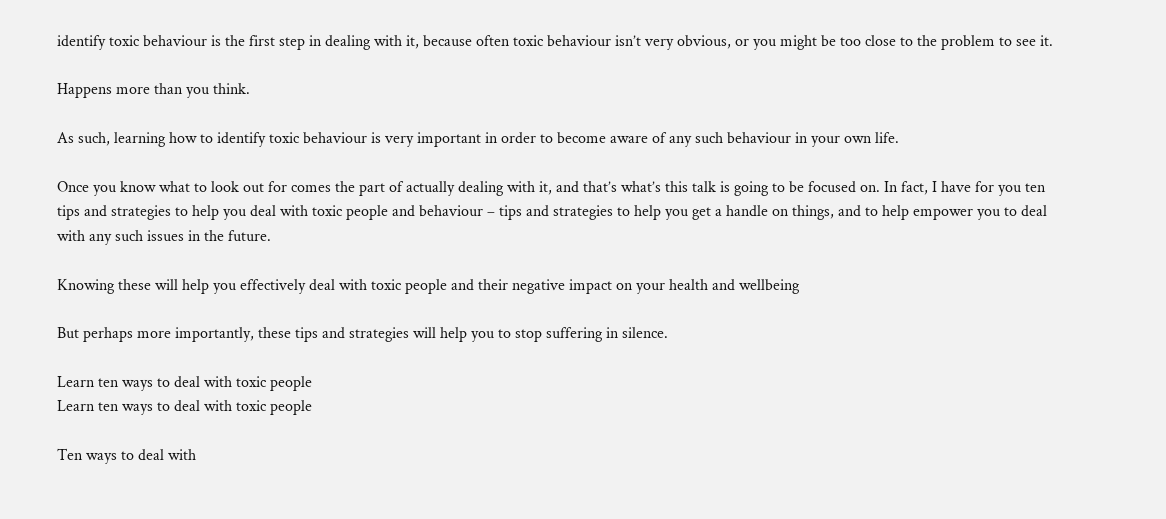identify toxic behaviour is the first step in dealing with it, because often toxic behaviour isn’t very obvious, or you might be too close to the problem to see it.

Happens more than you think.

As such, learning how to identify toxic behaviour is very important in order to become aware of any such behaviour in your own life.

Once you know what to look out for comes the part of actually dealing with it, and that’s what’s this talk is going to be focused on. In fact, I have for you ten tips and strategies to help you deal with toxic people and behaviour – tips and strategies to help you get a handle on things, and to help empower you to deal with any such issues in the future.

Knowing these will help you effectively deal with toxic people and their negative impact on your health and wellbeing

But perhaps more importantly, these tips and strategies will help you to stop suffering in silence.

Learn ten ways to deal with toxic people
Learn ten ways to deal with toxic people

Ten ways to deal with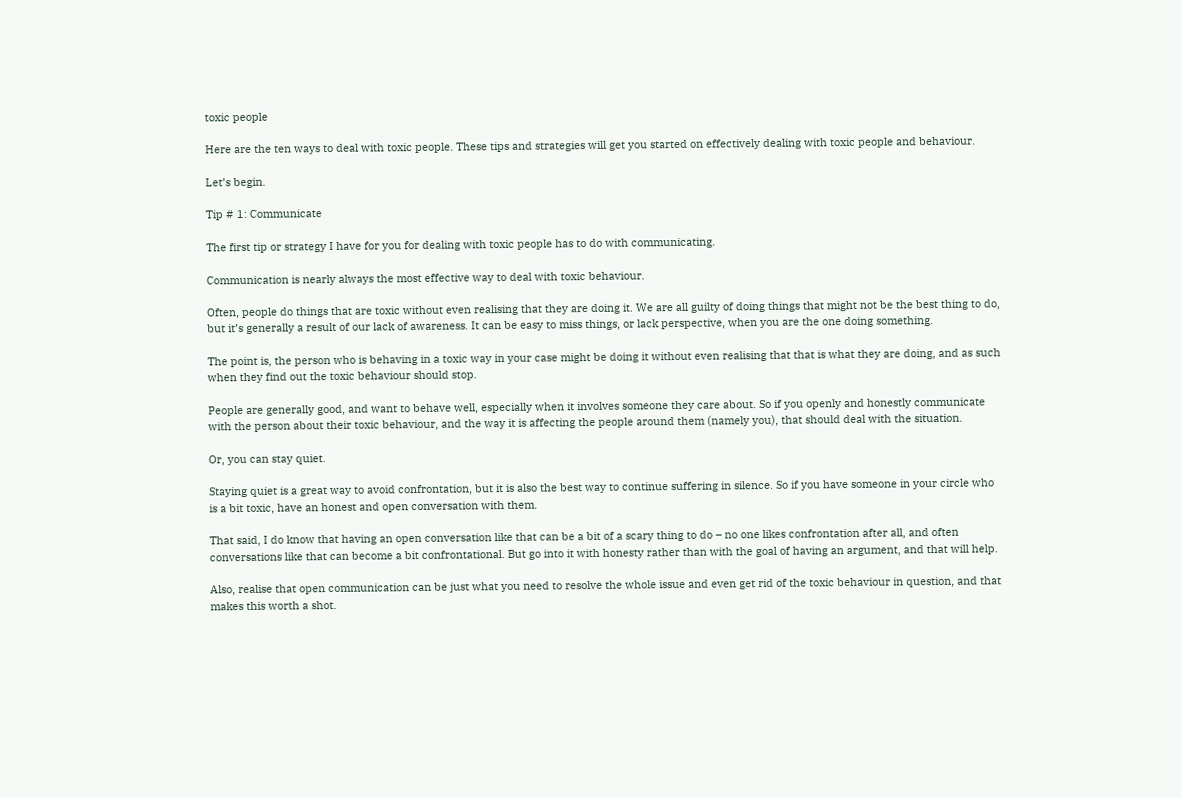toxic people

Here are the ten ways to deal with toxic people. These tips and strategies will get you started on effectively dealing with toxic people and behaviour.

Let’s begin.

Tip # 1: Communicate

The first tip or strategy I have for you for dealing with toxic people has to do with communicating.

Communication is nearly always the most effective way to deal with toxic behaviour.

Often, people do things that are toxic without even realising that they are doing it. We are all guilty of doing things that might not be the best thing to do, but it’s generally a result of our lack of awareness. It can be easy to miss things, or lack perspective, when you are the one doing something.

The point is, the person who is behaving in a toxic way in your case might be doing it without even realising that that is what they are doing, and as such when they find out the toxic behaviour should stop.

People are generally good, and want to behave well, especially when it involves someone they care about. So if you openly and honestly communicate with the person about their toxic behaviour, and the way it is affecting the people around them (namely you), that should deal with the situation.

Or, you can stay quiet.

Staying quiet is a great way to avoid confrontation, but it is also the best way to continue suffering in silence. So if you have someone in your circle who is a bit toxic, have an honest and open conversation with them.

That said, I do know that having an open conversation like that can be a bit of a scary thing to do – no one likes confrontation after all, and often conversations like that can become a bit confrontational. But go into it with honesty rather than with the goal of having an argument, and that will help.

Also, realise that open communication can be just what you need to resolve the whole issue and even get rid of the toxic behaviour in question, and that makes this worth a shot.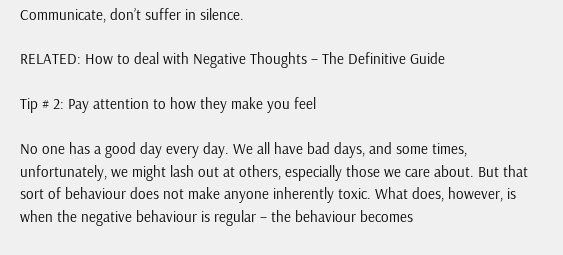Communicate, don’t suffer in silence.

RELATED: How to deal with Negative Thoughts – The Definitive Guide

Tip # 2: Pay attention to how they make you feel

No one has a good day every day. We all have bad days, and some times, unfortunately, we might lash out at others, especially those we care about. But that sort of behaviour does not make anyone inherently toxic. What does, however, is when the negative behaviour is regular – the behaviour becomes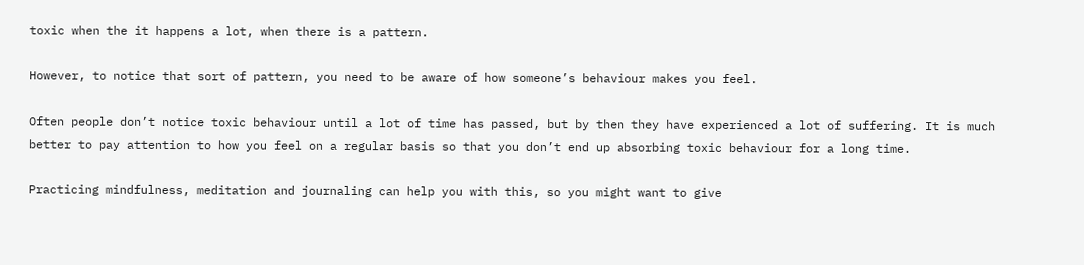toxic when the it happens a lot, when there is a pattern.

However, to notice that sort of pattern, you need to be aware of how someone’s behaviour makes you feel.

Often people don’t notice toxic behaviour until a lot of time has passed, but by then they have experienced a lot of suffering. It is much better to pay attention to how you feel on a regular basis so that you don’t end up absorbing toxic behaviour for a long time.

Practicing mindfulness, meditation and journaling can help you with this, so you might want to give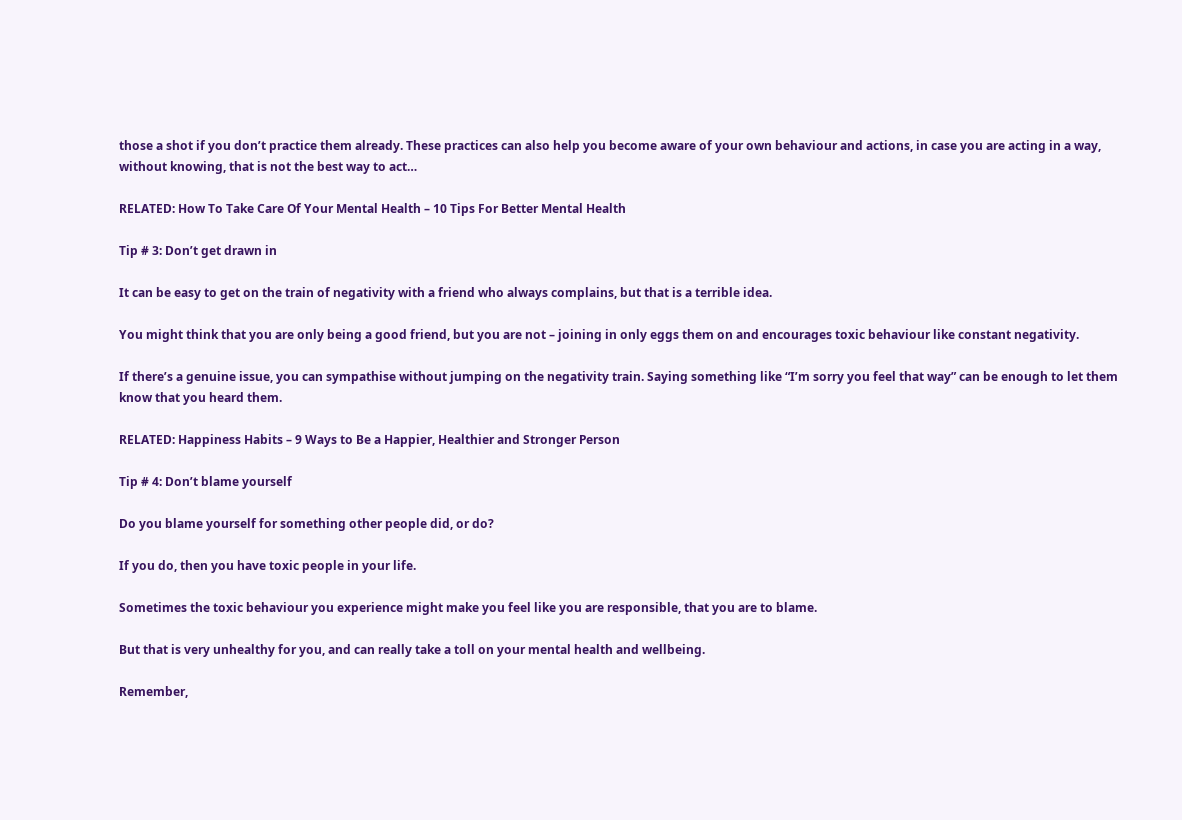those a shot if you don’t practice them already. These practices can also help you become aware of your own behaviour and actions, in case you are acting in a way, without knowing, that is not the best way to act…

RELATED: How To Take Care Of Your Mental Health – 10 Tips For Better Mental Health

Tip # 3: Don’t get drawn in

It can be easy to get on the train of negativity with a friend who always complains, but that is a terrible idea.

You might think that you are only being a good friend, but you are not – joining in only eggs them on and encourages toxic behaviour like constant negativity.

If there’s a genuine issue, you can sympathise without jumping on the negativity train. Saying something like “I’m sorry you feel that way” can be enough to let them know that you heard them.

RELATED: Happiness Habits – 9 Ways to Be a Happier, Healthier and Stronger Person

Tip # 4: Don’t blame yourself

Do you blame yourself for something other people did, or do?

If you do, then you have toxic people in your life.

Sometimes the toxic behaviour you experience might make you feel like you are responsible, that you are to blame.

But that is very unhealthy for you, and can really take a toll on your mental health and wellbeing.

Remember,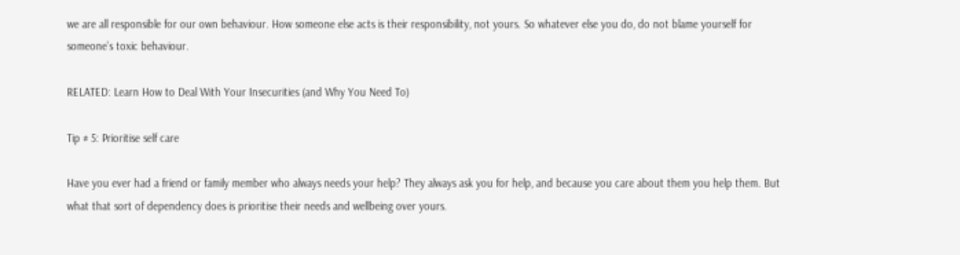we are all responsible for our own behaviour. How someone else acts is their responsibility, not yours. So whatever else you do, do not blame yourself for someone’s toxic behaviour.

RELATED: Learn How to Deal With Your Insecurities (and Why You Need To)

Tip # 5: Prioritise self care

Have you ever had a friend or family member who always needs your help? They always ask you for help, and because you care about them you help them. But what that sort of dependency does is prioritise their needs and wellbeing over yours.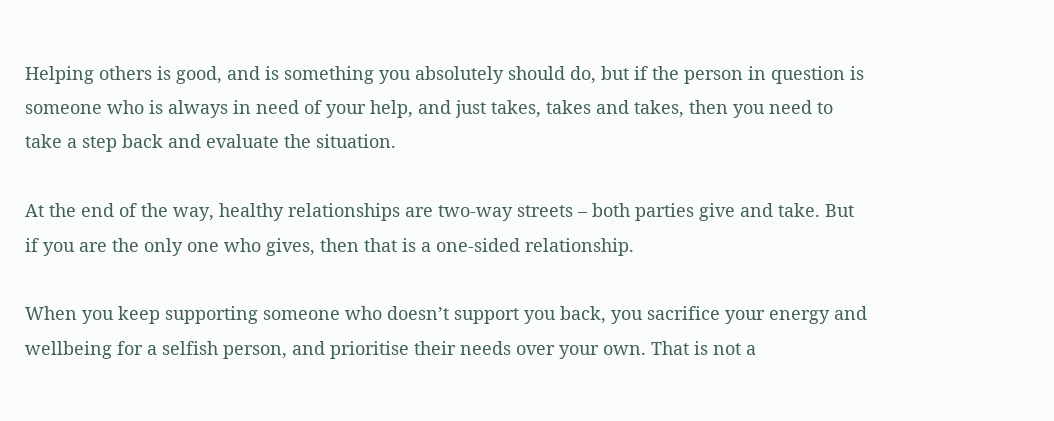Helping others is good, and is something you absolutely should do, but if the person in question is someone who is always in need of your help, and just takes, takes and takes, then you need to take a step back and evaluate the situation.

At the end of the way, healthy relationships are two-way streets – both parties give and take. But if you are the only one who gives, then that is a one-sided relationship.

When you keep supporting someone who doesn’t support you back, you sacrifice your energy and wellbeing for a selfish person, and prioritise their needs over your own. That is not a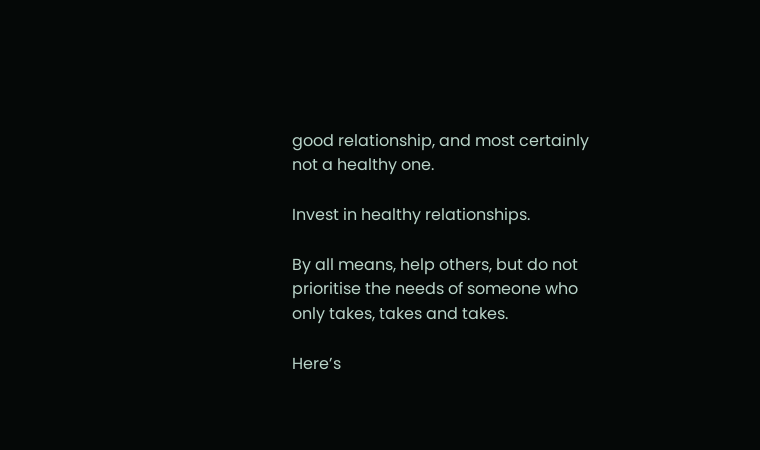good relationship, and most certainly not a healthy one.

Invest in healthy relationships.

By all means, help others, but do not prioritise the needs of someone who only takes, takes and takes.

Here’s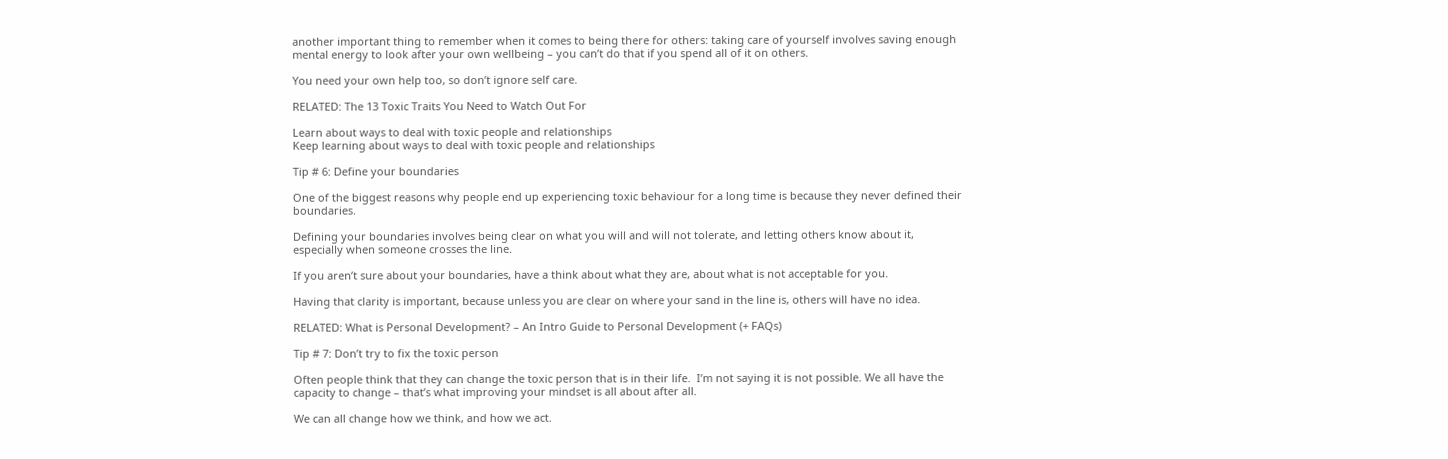another important thing to remember when it comes to being there for others: taking care of yourself involves saving enough mental energy to look after your own wellbeing – you can’t do that if you spend all of it on others.

You need your own help too, so don’t ignore self care.

RELATED: The 13 Toxic Traits You Need to Watch Out For

Learn about ways to deal with toxic people and relationships
Keep learning about ways to deal with toxic people and relationships

Tip # 6: Define your boundaries

One of the biggest reasons why people end up experiencing toxic behaviour for a long time is because they never defined their boundaries.

Defining your boundaries involves being clear on what you will and will not tolerate, and letting others know about it, especially when someone crosses the line.

If you aren’t sure about your boundaries, have a think about what they are, about what is not acceptable for you.

Having that clarity is important, because unless you are clear on where your sand in the line is, others will have no idea.

RELATED: What is Personal Development? – An Intro Guide to Personal Development (+ FAQs)

Tip # 7: Don’t try to fix the toxic person

Often people think that they can change the toxic person that is in their life.  I’m not saying it is not possible. We all have the capacity to change – that’s what improving your mindset is all about after all.

We can all change how we think, and how we act.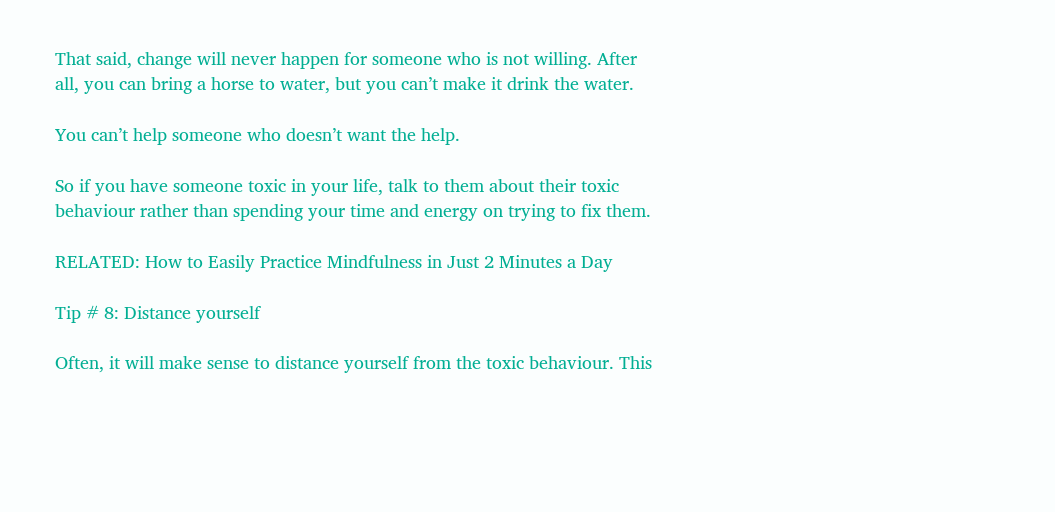That said, change will never happen for someone who is not willing. After all, you can bring a horse to water, but you can’t make it drink the water.

You can’t help someone who doesn’t want the help.

So if you have someone toxic in your life, talk to them about their toxic behaviour rather than spending your time and energy on trying to fix them.

RELATED: How to Easily Practice Mindfulness in Just 2 Minutes a Day

Tip # 8: Distance yourself

Often, it will make sense to distance yourself from the toxic behaviour. This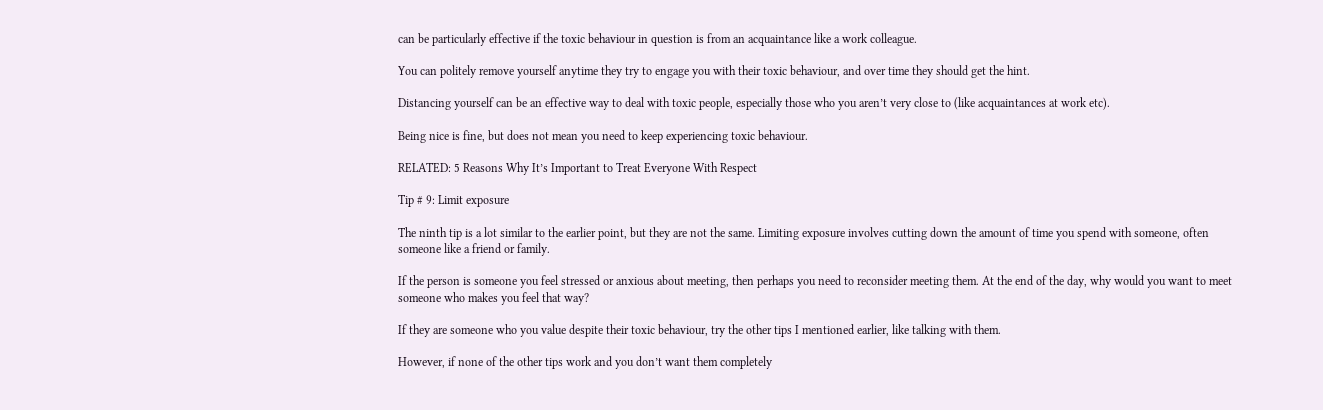can be particularly effective if the toxic behaviour in question is from an acquaintance like a work colleague.

You can politely remove yourself anytime they try to engage you with their toxic behaviour, and over time they should get the hint.

Distancing yourself can be an effective way to deal with toxic people, especially those who you aren’t very close to (like acquaintances at work etc).

Being nice is fine, but does not mean you need to keep experiencing toxic behaviour.

RELATED: 5 Reasons Why It’s Important to Treat Everyone With Respect

Tip # 9: Limit exposure

The ninth tip is a lot similar to the earlier point, but they are not the same. Limiting exposure involves cutting down the amount of time you spend with someone, often someone like a friend or family.

If the person is someone you feel stressed or anxious about meeting, then perhaps you need to reconsider meeting them. At the end of the day, why would you want to meet someone who makes you feel that way?

If they are someone who you value despite their toxic behaviour, try the other tips I mentioned earlier, like talking with them.

However, if none of the other tips work and you don’t want them completely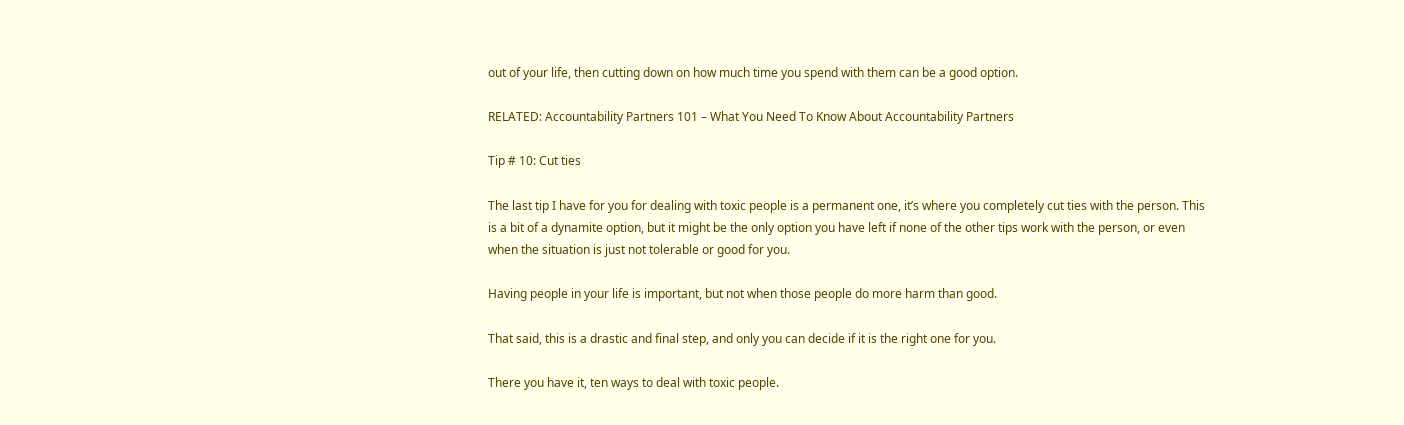out of your life, then cutting down on how much time you spend with them can be a good option.

RELATED: Accountability Partners 101 – What You Need To Know About Accountability Partners

Tip # 10: Cut ties

The last tip I have for you for dealing with toxic people is a permanent one, it’s where you completely cut ties with the person. This is a bit of a dynamite option, but it might be the only option you have left if none of the other tips work with the person, or even when the situation is just not tolerable or good for you.

Having people in your life is important, but not when those people do more harm than good.

That said, this is a drastic and final step, and only you can decide if it is the right one for you.

There you have it, ten ways to deal with toxic people.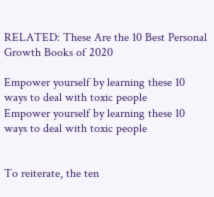RELATED: These Are the 10 Best Personal Growth Books of 2020

Empower yourself by learning these 10 ways to deal with toxic people
Empower yourself by learning these 10 ways to deal with toxic people


To reiterate, the ten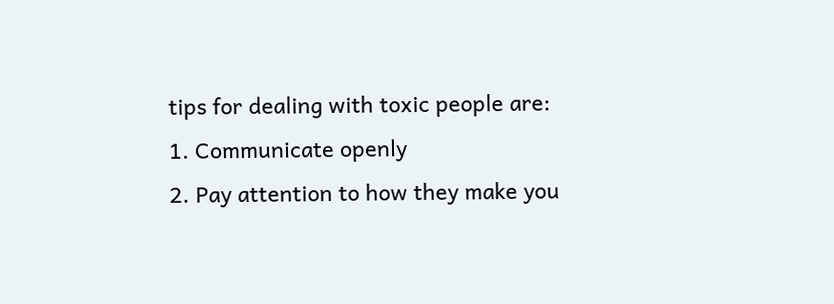tips for dealing with toxic people are:
1. Communicate openly
2. Pay attention to how they make you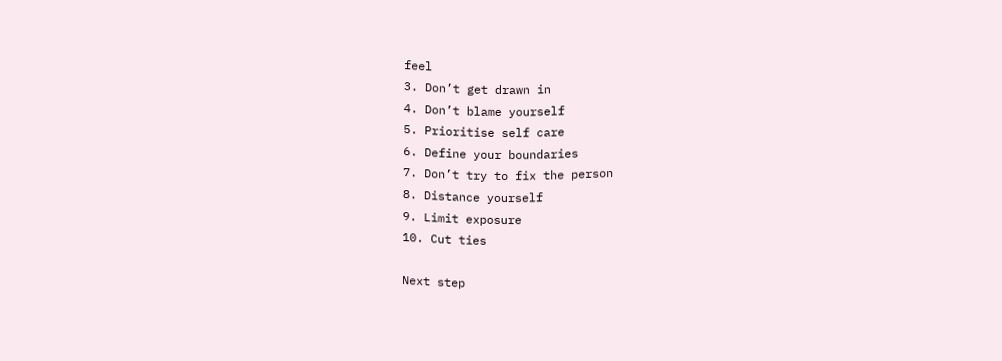feel
3. Don’t get drawn in
4. Don’t blame yourself
5. Prioritise self care
6. Define your boundaries
7. Don’t try to fix the person
8. Distance yourself
9. Limit exposure
10. Cut ties

Next step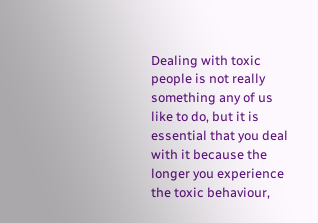Dealing with toxic people is not really something any of us like to do, but it is essential that you deal with it because the longer you experience the toxic behaviour,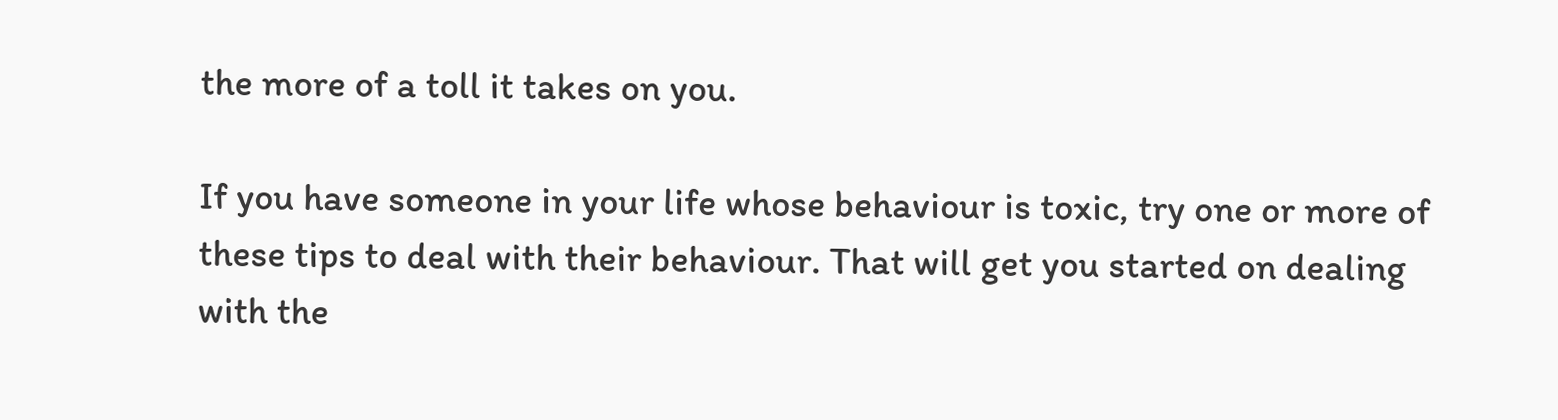the more of a toll it takes on you.

If you have someone in your life whose behaviour is toxic, try one or more of these tips to deal with their behaviour. That will get you started on dealing with the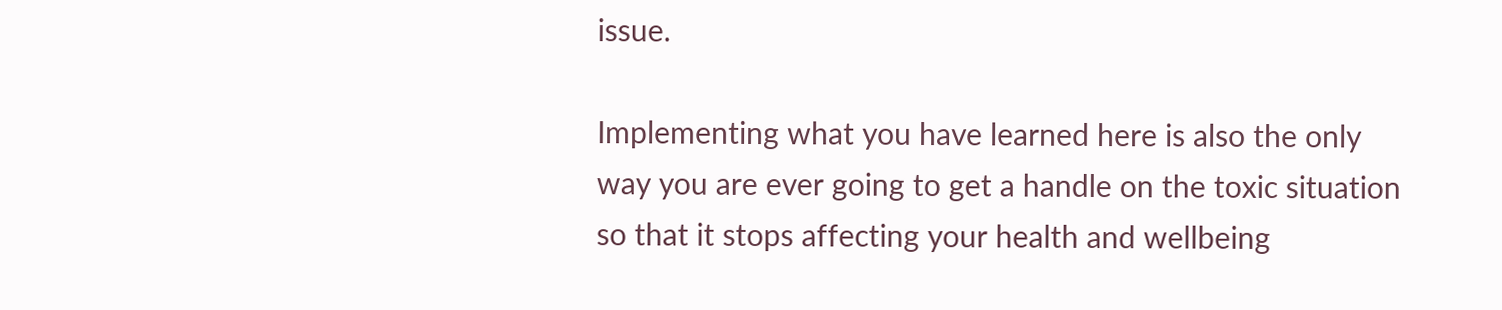issue.

Implementing what you have learned here is also the only way you are ever going to get a handle on the toxic situation so that it stops affecting your health and wellbeing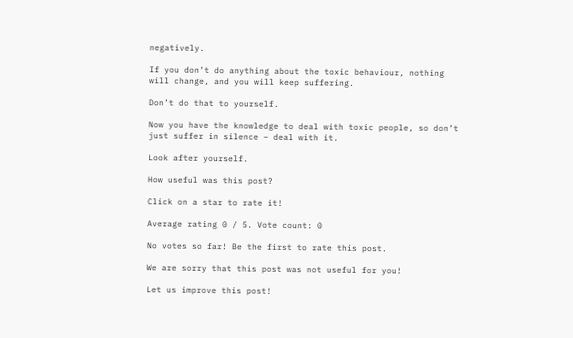negatively.

If you don’t do anything about the toxic behaviour, nothing will change, and you will keep suffering.

Don’t do that to yourself.

Now you have the knowledge to deal with toxic people, so don’t just suffer in silence – deal with it.

Look after yourself.

How useful was this post?

Click on a star to rate it!

Average rating 0 / 5. Vote count: 0

No votes so far! Be the first to rate this post.

We are sorry that this post was not useful for you!

Let us improve this post!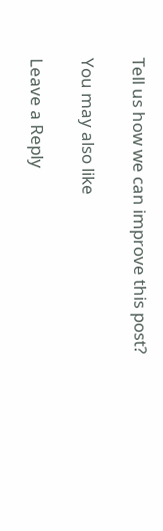Tell us how we can improve this post?

You may also like

Leave a Reply